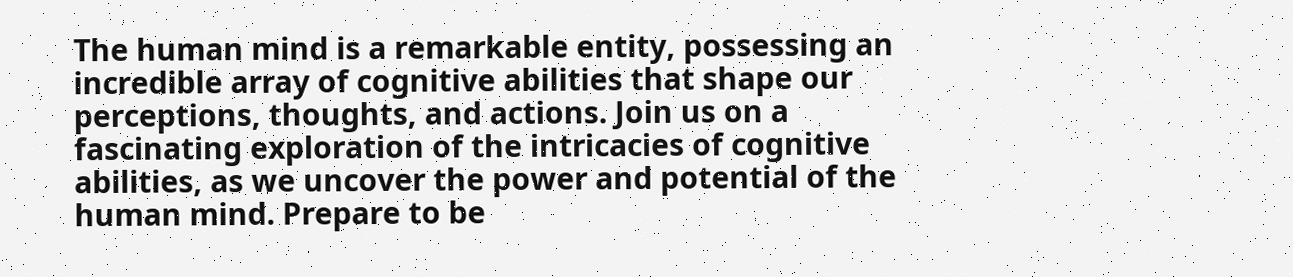The human mind is a remarkable entity, possessing an incredible array of cognitive abilities that shape our perceptions, thoughts, and actions. Join us on a fascinating exploration of the intricacies of cognitive abilities, as we uncover the power and potential of the human mind. Prepare to be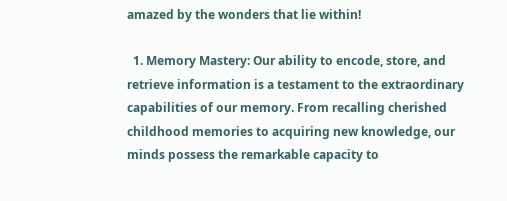amazed by the wonders that lie within!

  1. Memory Mastery: Our ability to encode, store, and retrieve information is a testament to the extraordinary capabilities of our memory. From recalling cherished childhood memories to acquiring new knowledge, our minds possess the remarkable capacity to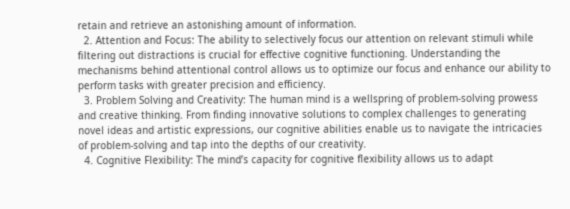retain and retrieve an astonishing amount of information.
  2. Attention and Focus: The ability to selectively focus our attention on relevant stimuli while filtering out distractions is crucial for effective cognitive functioning. Understanding the mechanisms behind attentional control allows us to optimize our focus and enhance our ability to perform tasks with greater precision and efficiency.
  3. Problem Solving and Creativity: The human mind is a wellspring of problem-solving prowess and creative thinking. From finding innovative solutions to complex challenges to generating novel ideas and artistic expressions, our cognitive abilities enable us to navigate the intricacies of problem-solving and tap into the depths of our creativity.
  4. Cognitive Flexibility: The mind’s capacity for cognitive flexibility allows us to adapt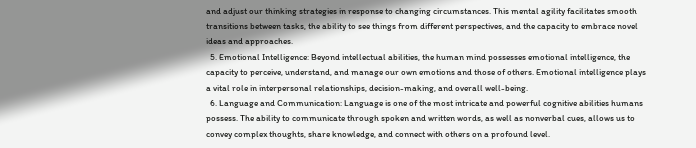and adjust our thinking strategies in response to changing circumstances. This mental agility facilitates smooth transitions between tasks, the ability to see things from different perspectives, and the capacity to embrace novel ideas and approaches.
  5. Emotional Intelligence: Beyond intellectual abilities, the human mind possesses emotional intelligence, the capacity to perceive, understand, and manage our own emotions and those of others. Emotional intelligence plays a vital role in interpersonal relationships, decision-making, and overall well-being.
  6. Language and Communication: Language is one of the most intricate and powerful cognitive abilities humans possess. The ability to communicate through spoken and written words, as well as nonverbal cues, allows us to convey complex thoughts, share knowledge, and connect with others on a profound level.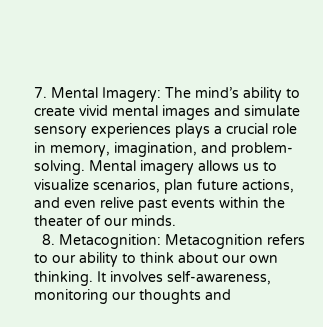7. Mental Imagery: The mind’s ability to create vivid mental images and simulate sensory experiences plays a crucial role in memory, imagination, and problem-solving. Mental imagery allows us to visualize scenarios, plan future actions, and even relive past events within the theater of our minds.
  8. Metacognition: Metacognition refers to our ability to think about our own thinking. It involves self-awareness, monitoring our thoughts and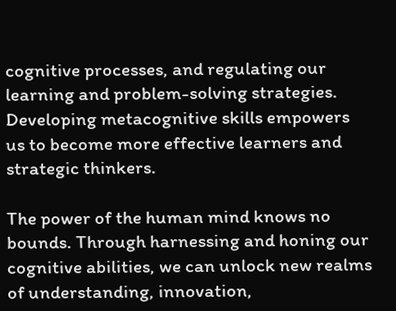cognitive processes, and regulating our learning and problem-solving strategies. Developing metacognitive skills empowers us to become more effective learners and strategic thinkers.

The power of the human mind knows no bounds. Through harnessing and honing our cognitive abilities, we can unlock new realms of understanding, innovation,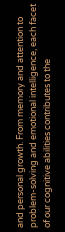and personal growth. From memory and attention to problem-solving and emotional intelligence, each facet of our cognitive abilities contributes to the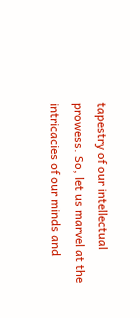tapestry of our intellectual prowess. So, let us marvel at the intricacies of our minds and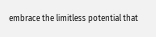embrace the limitless potential that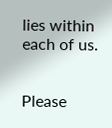lies within each of us.


Please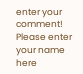enter your comment!
Please enter your name here